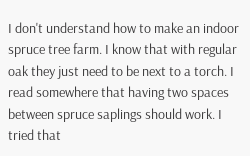I don't understand how to make an indoor spruce tree farm. I know that with regular oak they just need to be next to a torch. I read somewhere that having two spaces between spruce saplings should work. I tried that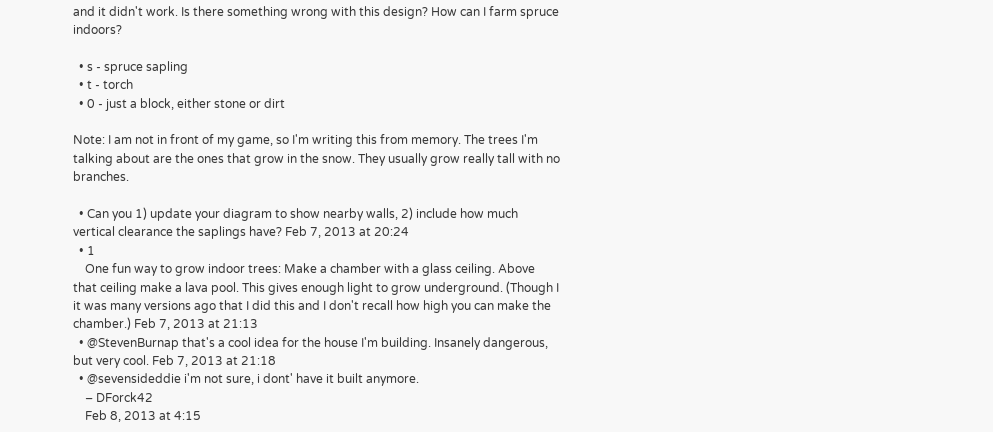and it didn't work. Is there something wrong with this design? How can I farm spruce indoors?

  • s - spruce sapling
  • t - torch
  • 0 - just a block, either stone or dirt

Note: I am not in front of my game, so I'm writing this from memory. The trees I'm talking about are the ones that grow in the snow. They usually grow really tall with no branches.

  • Can you 1) update your diagram to show nearby walls, 2) include how much vertical clearance the saplings have? Feb 7, 2013 at 20:24
  • 1
    One fun way to grow indoor trees: Make a chamber with a glass ceiling. Above that ceiling make a lava pool. This gives enough light to grow underground. (Though I it was many versions ago that I did this and I don't recall how high you can make the chamber.) Feb 7, 2013 at 21:13
  • @StevenBurnap that's a cool idea for the house I'm building. Insanely dangerous, but very cool. Feb 7, 2013 at 21:18
  • @sevensideddie i'm not sure, i dont' have it built anymore.
    – DForck42
    Feb 8, 2013 at 4:15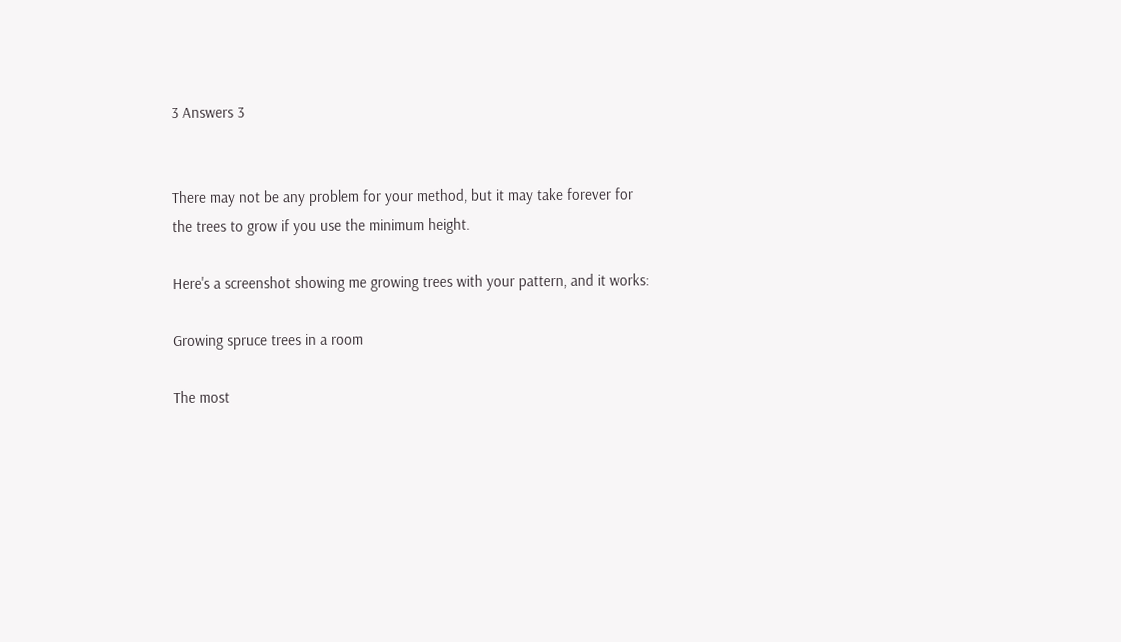3 Answers 3


There may not be any problem for your method, but it may take forever for the trees to grow if you use the minimum height.

Here's a screenshot showing me growing trees with your pattern, and it works:

Growing spruce trees in a room

The most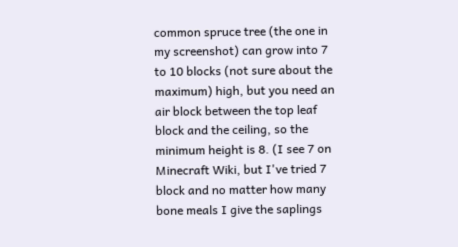common spruce tree (the one in my screenshot) can grow into 7 to 10 blocks (not sure about the maximum) high, but you need an air block between the top leaf block and the ceiling, so the minimum height is 8. (I see 7 on Minecraft Wiki, but I've tried 7 block and no matter how many bone meals I give the saplings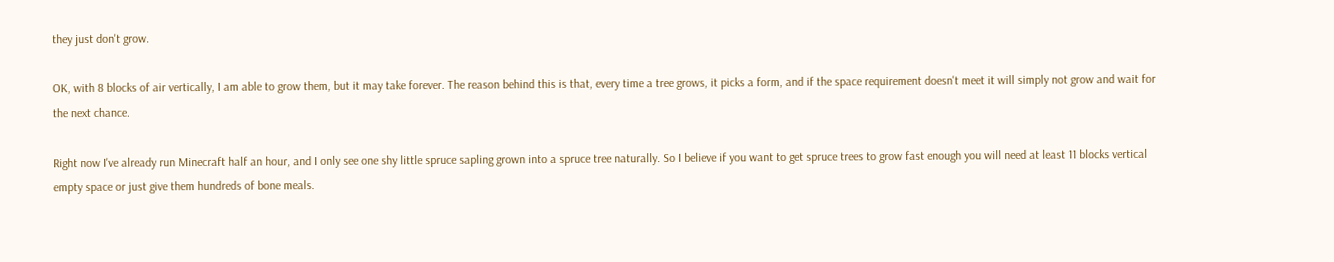they just don't grow.

OK, with 8 blocks of air vertically, I am able to grow them, but it may take forever. The reason behind this is that, every time a tree grows, it picks a form, and if the space requirement doesn't meet it will simply not grow and wait for the next chance.

Right now I've already run Minecraft half an hour, and I only see one shy little spruce sapling grown into a spruce tree naturally. So I believe if you want to get spruce trees to grow fast enough you will need at least 11 blocks vertical empty space or just give them hundreds of bone meals.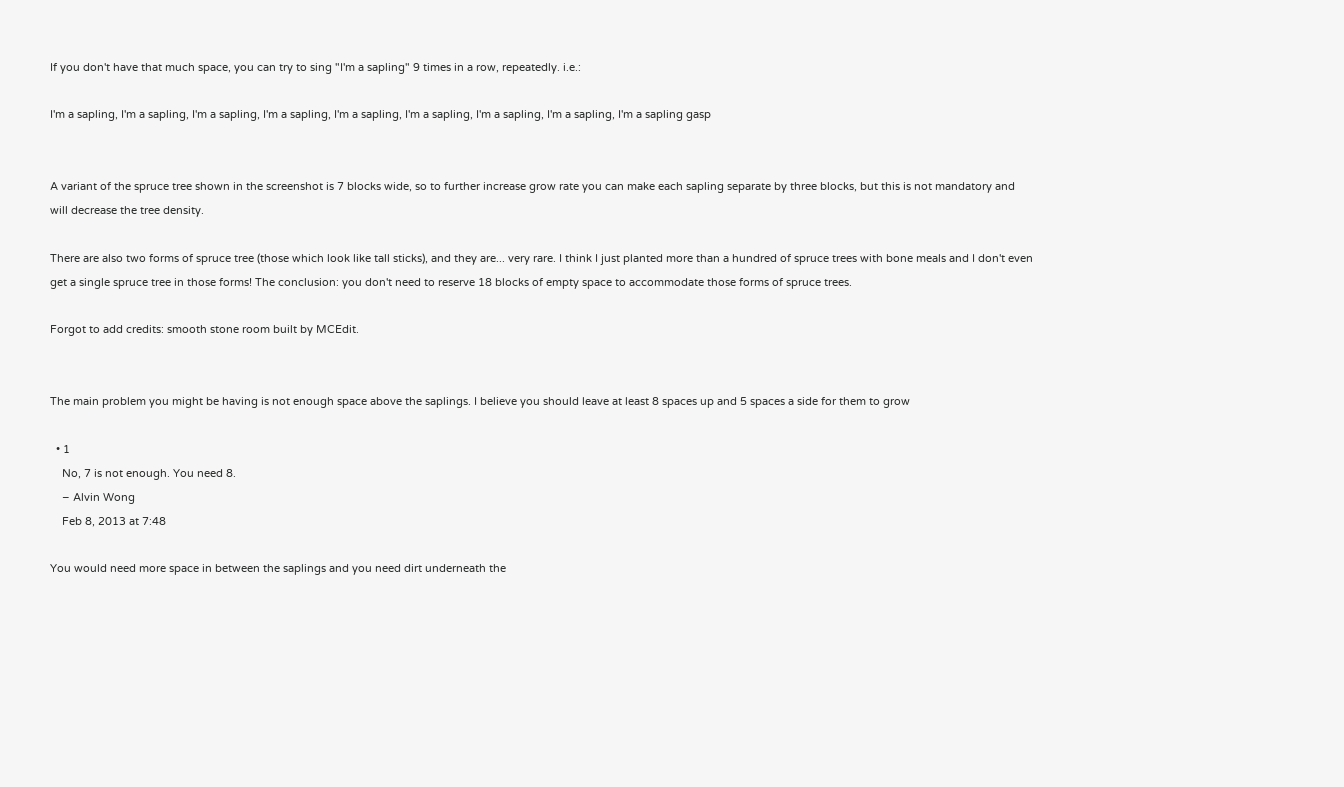If you don't have that much space, you can try to sing "I'm a sapling" 9 times in a row, repeatedly. i.e.:

I'm a sapling, I'm a sapling, I'm a sapling, I'm a sapling, I'm a sapling, I'm a sapling, I'm a sapling, I'm a sapling, I'm a sapling gasp


A variant of the spruce tree shown in the screenshot is 7 blocks wide, so to further increase grow rate you can make each sapling separate by three blocks, but this is not mandatory and will decrease the tree density.

There are also two forms of spruce tree (those which look like tall sticks), and they are... very rare. I think I just planted more than a hundred of spruce trees with bone meals and I don't even get a single spruce tree in those forms! The conclusion: you don't need to reserve 18 blocks of empty space to accommodate those forms of spruce trees.

Forgot to add credits: smooth stone room built by MCEdit.


The main problem you might be having is not enough space above the saplings. I believe you should leave at least 8 spaces up and 5 spaces a side for them to grow

  • 1
    No, 7 is not enough. You need 8.
    – Alvin Wong
    Feb 8, 2013 at 7:48

You would need more space in between the saplings and you need dirt underneath the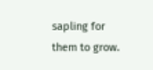sapling for them to grow.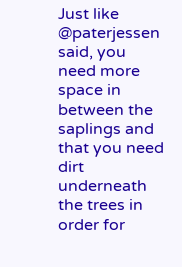Just like @paterjessen said, you need more space in between the saplings and that you need dirt underneath the trees in order for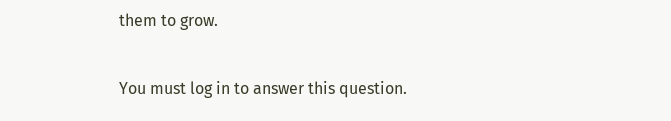them to grow.

You must log in to answer this question.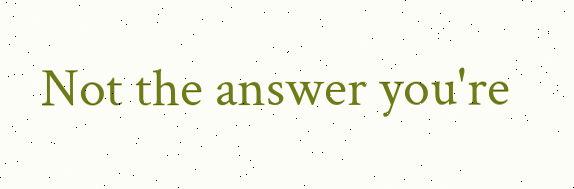Not the answer you're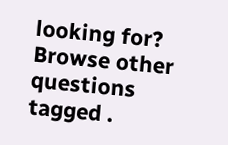looking for? Browse other questions tagged .